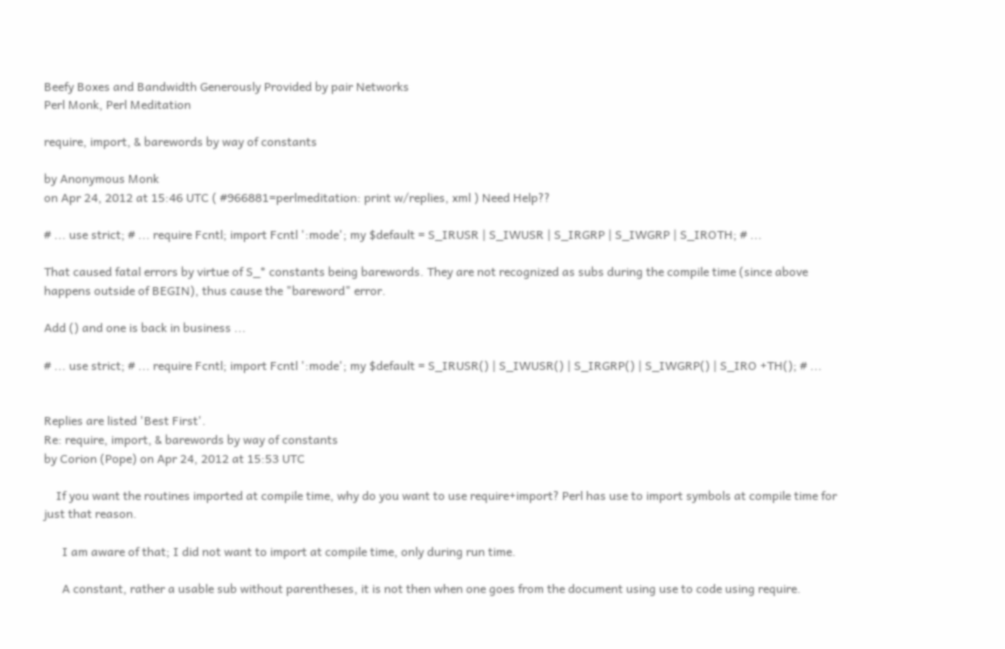Beefy Boxes and Bandwidth Generously Provided by pair Networks
Perl Monk, Perl Meditation

require, import, & barewords by way of constants

by Anonymous Monk
on Apr 24, 2012 at 15:46 UTC ( #966881=perlmeditation: print w/replies, xml ) Need Help??

# ... use strict; # ... require Fcntl; import Fcntl ':mode'; my $default = S_IRUSR | S_IWUSR | S_IRGRP | S_IWGRP | S_IROTH; # ...

That caused fatal errors by virtue of S_* constants being barewords. They are not recognized as subs during the compile time (since above happens outside of BEGIN), thus cause the "bareword" error.

Add () and one is back in business ...

# ... use strict; # ... require Fcntl; import Fcntl ':mode'; my $default = S_IRUSR() | S_IWUSR() | S_IRGRP() | S_IWGRP() | S_IRO +TH(); # ...


Replies are listed 'Best First'.
Re: require, import, & barewords by way of constants
by Corion (Pope) on Apr 24, 2012 at 15:53 UTC

    If you want the routines imported at compile time, why do you want to use require+import? Perl has use to import symbols at compile time for just that reason.

      I am aware of that; I did not want to import at compile time, only during run time.

      A constant, rather a usable sub without parentheses, it is not then when one goes from the document using use to code using require.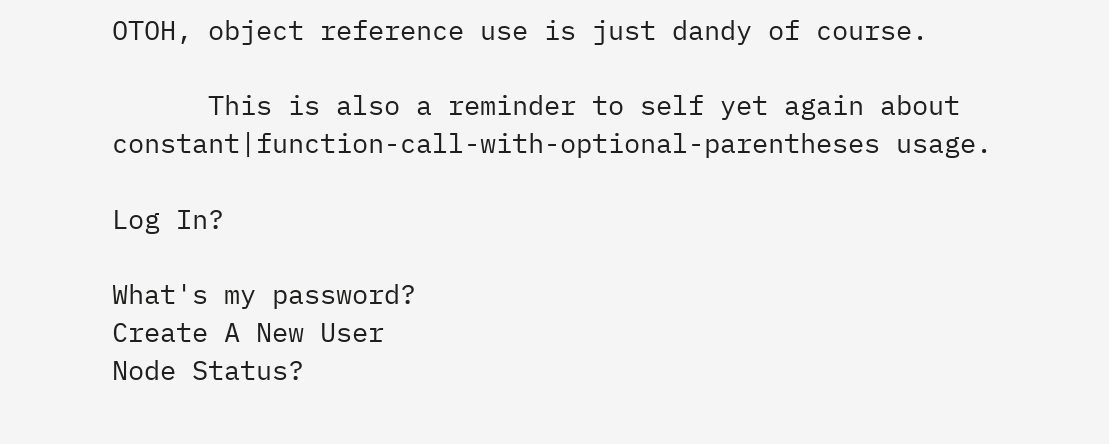OTOH, object reference use is just dandy of course.

      This is also a reminder to self yet again about constant|function-call-with-optional-parentheses usage.

Log In?

What's my password?
Create A New User
Node Status?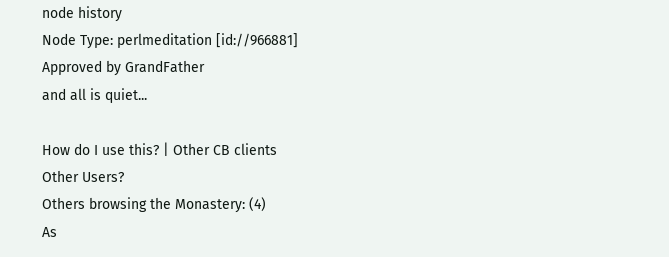node history
Node Type: perlmeditation [id://966881]
Approved by GrandFather
and all is quiet...

How do I use this? | Other CB clients
Other Users?
Others browsing the Monastery: (4)
As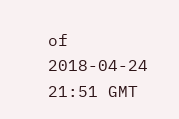of 2018-04-24 21:51 GMT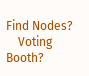Find Nodes?
    Voting Booth?